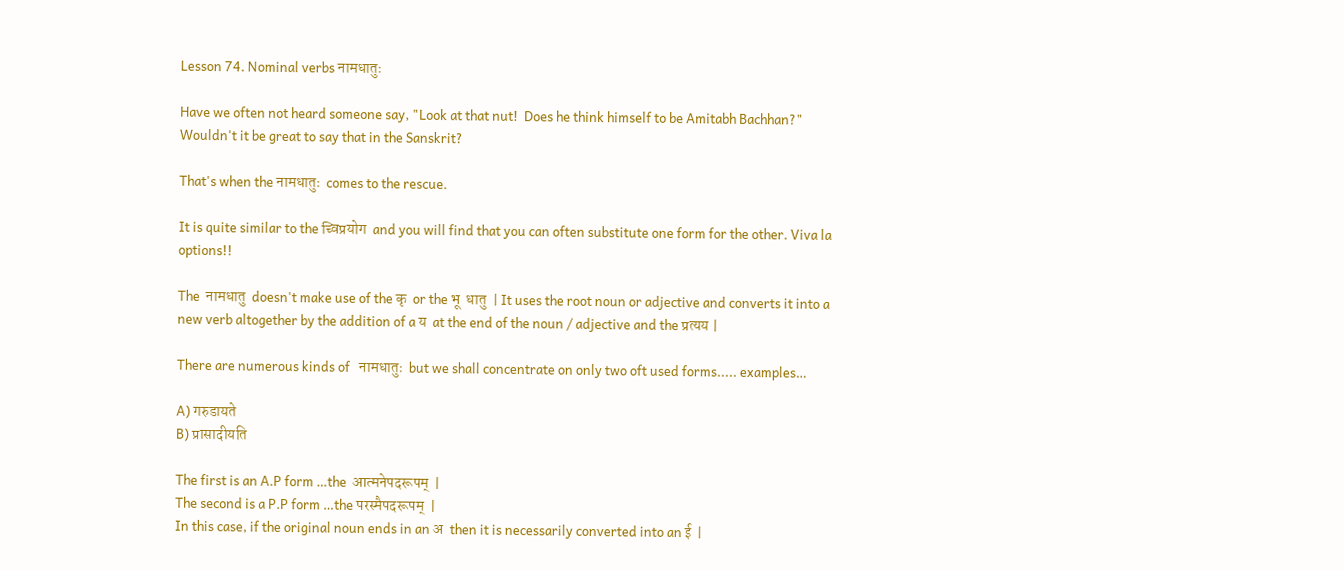Lesson 74. Nominal verbs नामधातुः

Have we often not heard someone say, "Look at that nut!  Does he think himself to be Amitabh Bachhan?" Wouldn't it be great to say that in the Sanskrit?

That's when the नामधातुः  comes to the rescue.

It is quite similar to the च्विप्रयोग  and you will find that you can often substitute one form for the other. Viva la options!!

The  नामधातु  doesn't make use of the कृ  or the भू  धातु  | It uses the root noun or adjective and converts it into a new verb altogether by the addition of a य  at the end of the noun / adjective and the प्रत्यय |

There are numerous kinds of   नामधातुः  but we shall concentrate on only two oft used forms..... examples…

A) गरुडायते
B) प्रासादीयति

The first is an A.P form …the  आत्मनेपदरूपम्  |
The second is a P.P form …the परस्मैपदरूपम्  |
In this case, if the original noun ends in an अ  then it is necessarily converted into an ई  |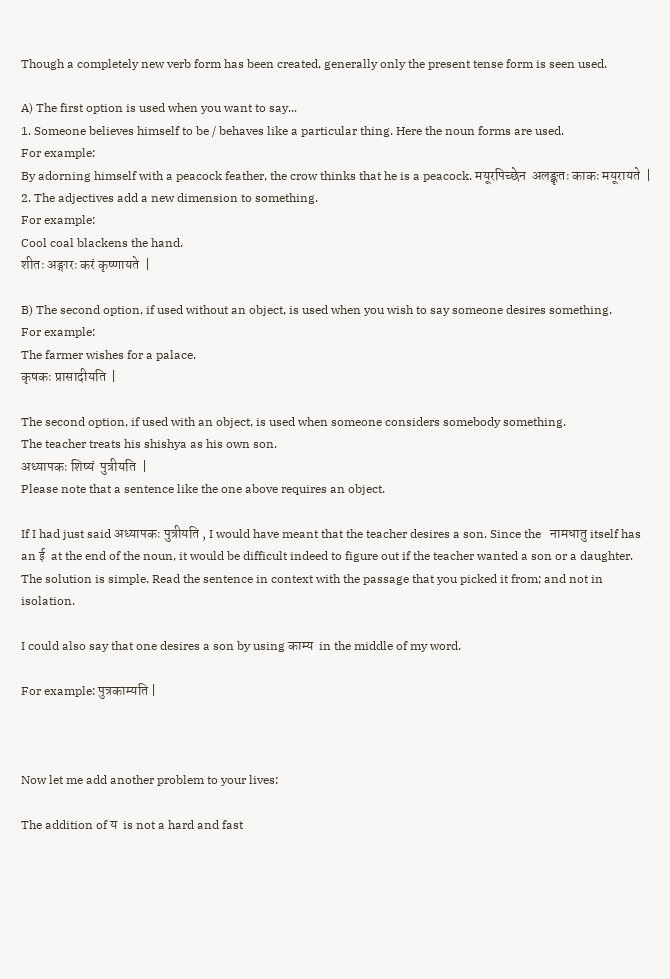Though a completely new verb form has been created, generally only the present tense form is seen used.

A) The first option is used when you want to say...
1. Someone believes himself to be / behaves like a particular thing. Here the noun forms are used.
For example:
By adorning himself with a peacock feather, the crow thinks that he is a peacock. मयूरपिच्छेन  अलङ्कृतः काकः मयूरायते  |
2. The adjectives add a new dimension to something.
For example:
Cool coal blackens the hand.
शीतः अङ्गारः करं कृष्णायते  |

B) The second option, if used without an object, is used when you wish to say someone desires something.
For example:
The farmer wishes for a palace.
कृषकः प्रासादीयति  |

The second option, if used with an object, is used when someone considers somebody something.
The teacher treats his shishya as his own son.
अध्यापकः शिष्यं  पुत्रीयति  |
Please note that a sentence like the one above requires an object.

If I had just said अध्यापकः पुत्रीयति , I would have meant that the teacher desires a son. Since the   नामधातु itself has an ई  at the end of the noun, it would be difficult indeed to figure out if the teacher wanted a son or a daughter. The solution is simple. Read the sentence in context with the passage that you picked it from; and not in isolation.

I could also say that one desires a son by using काम्य  in the middle of my word.

For example: पुत्रकाम्यति |



Now let me add another problem to your lives:

The addition of य  is not a hard and fast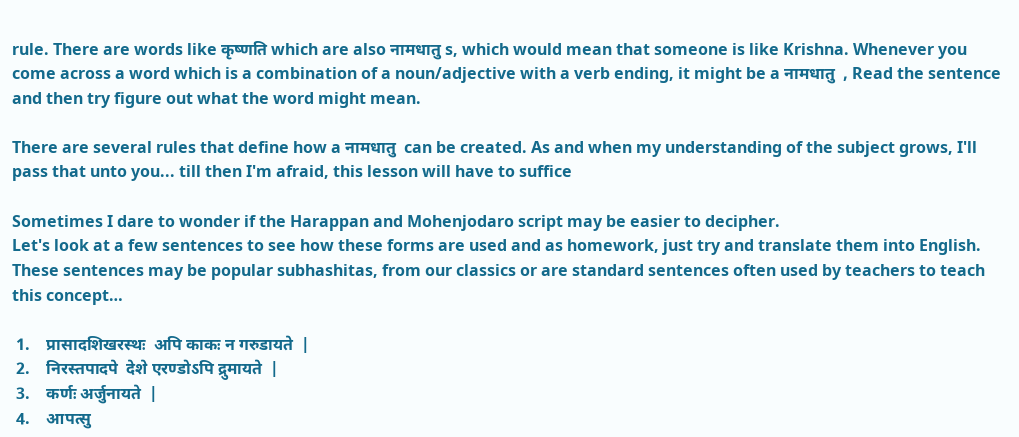rule. There are words like कृष्णति which are also नामधातु s, which would mean that someone is like Krishna. Whenever you come across a word which is a combination of a noun/adjective with a verb ending, it might be a नामधातु  , Read the sentence and then try figure out what the word might mean.

There are several rules that define how a नामधातु  can be created. As and when my understanding of the subject grows, I'll pass that unto you... till then I'm afraid, this lesson will have to suffice

Sometimes I dare to wonder if the Harappan and Mohenjodaro script may be easier to decipher.
Let's look at a few sentences to see how these forms are used and as homework, just try and translate them into English.  These sentences may be popular subhashitas, from our classics or are standard sentences often used by teachers to teach this concept…

 1.    प्रासादशिखरस्थः  अपि काकः न गरुडायते  |
 2.    निरस्तपादपे  देशे एरण्डोऽपि द्रुमायते  |
 3.    कर्णः अर्जुनायते  |
 4.    आपत्सु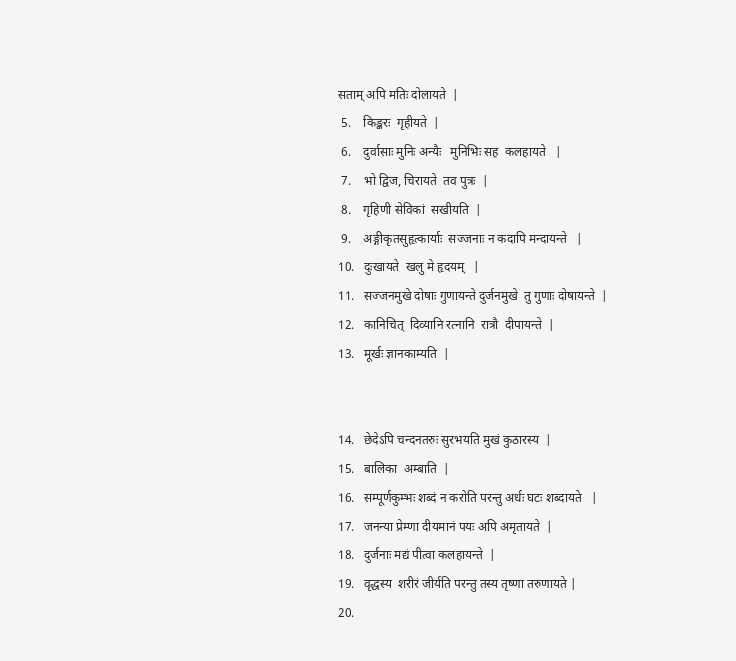सताम् अपि मतिः दोलायते  |
 5.    किङ्करः  गृहीयते  |
 6.    दुर्वासाः मुनिः अन्यैः   मुनिभिः सह  कलहायते   |
 7.    भो द्विज, चिरायते  तव पुत्रः  |
 8.    गृहिणी सेविकां  सखीयति  |
 9.    अङ्गीकृतसुहृत्कार्याः  सज्जनाः न कदापि मन्दायन्ते   |
10.   दुःखायते  खलु मे हृदयम्   |
11.   सज्जनमुखे दोषाः गुणायन्ते दुर्जनमुखे  तु गुणाः दोषायन्ते  |
12.   कानिचित्  दिव्यानि रत्नानि  रात्रौ  दीपायन्ते  |
13.   मूर्खः ज्ञानकाम्यति  |


14.   छेदेऽपि चन्दनतरुः सुरभयति मुखं कुठारस्य  |
15.   बालिका  अम्बाति  |
16.   सम्पूर्णकुम्भः शब्दं न करोति परन्तु अर्धः घटः शब्दायते   |
17.   जनन्या प्रेम्णा दीयमानं पयः अपि अमृतायते  |
18.   दुर्जनाः मद्यं पीत्वा कलहायन्ते  |
19.   वृद्धस्य  शरीरं जीर्यति परन्तु तस्य तृष्णा तरुणायते |
20.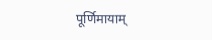पूर्णिमायाम्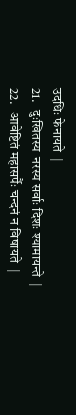उदधिः फेनायते  |
21.   दुःखितस्य  नरस्य सर्वाः दिशः श्यामायन्ते  |
22.   आवेष्टितं महासर्पैः चन्दनं न विषायते  |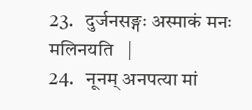23.   दुर्जनसङ्गः अस्माकं मनः मलिनयति   |
24.   नूनम् अनपत्या मां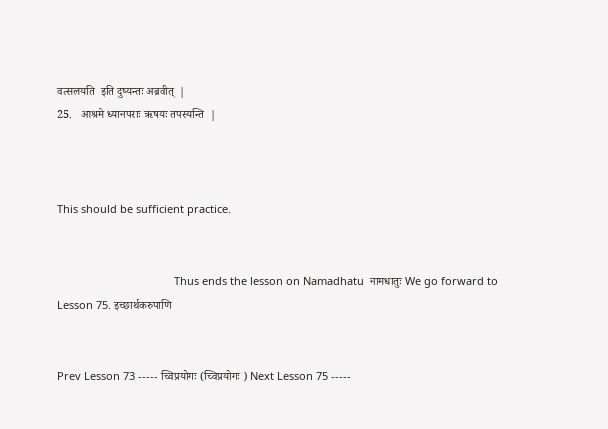वत्सलयति  इति दुष्यन्तः अब्रवीत्  |
25.   आश्रमे ध्यानपराः ऋषयः तपस्यन्ति  |



This should be sufficient practice.


                                       Thus ends the lesson on Namadhatu  नामधातुः We go forward to Lesson 75. इच्छार्थकरुपाणि


Prev Lesson 73 ----- च्विप्रयोगः (च्विप्रयोगः ) Next Lesson 75 -----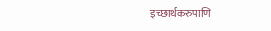इच्छार्थकरुपाणि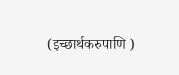(इच्छार्थकरुपाणि )